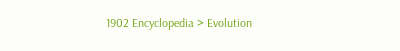1902 Encyclopedia > Evolution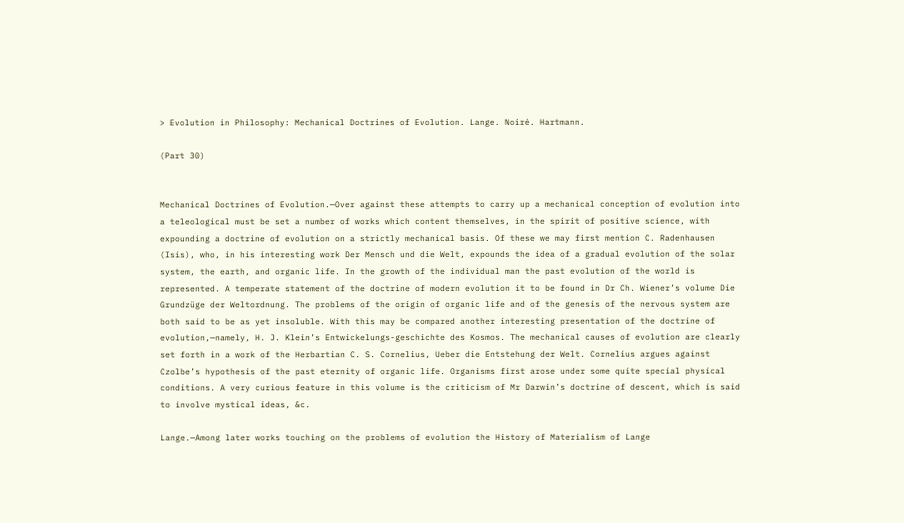> Evolution in Philosophy: Mechanical Doctrines of Evolution. Lange. Noiré. Hartmann.

(Part 30)


Mechanical Doctrines of Evolution.—Over against these attempts to carry up a mechanical conception of evolution into a teleological must be set a number of works which content themselves, in the spirit of positive science, with expounding a doctrine of evolution on a strictly mechanical basis. Of these we may first mention C. Radenhausen (Isis), who, in his interesting work Der Mensch und die Welt, expounds the idea of a gradual evolution of the solar system, the earth, and organic life. In the growth of the individual man the past evolution of the world is represented. A temperate statement of the doctrine of modern evolution it to be found in Dr Ch. Wiener’s volume Die Grundzüge der Weltordnung. The problems of the origin of organic life and of the genesis of the nervous system are both said to be as yet insoluble. With this may be compared another interesting presentation of the doctrine of evolution,—namely, H. J. Klein’s Entwickelungs-geschichte des Kosmos. The mechanical causes of evolution are clearly set forth in a work of the Herbartian C. S. Cornelius, Ueber die Entstehung der Welt. Cornelius argues against Czolbe’s hypothesis of the past eternity of organic life. Organisms first arose under some quite special physical conditions. A very curious feature in this volume is the criticism of Mr Darwin’s doctrine of descent, which is said to involve mystical ideas, &c.

Lange.—Among later works touching on the problems of evolution the History of Materialism of Lange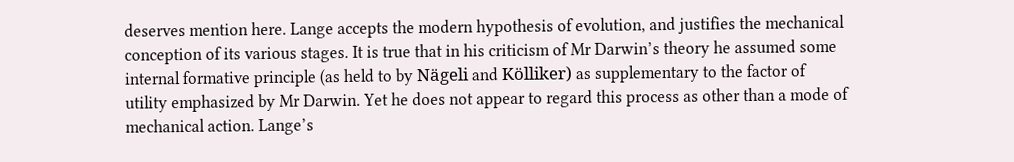deserves mention here. Lange accepts the modern hypothesis of evolution, and justifies the mechanical conception of its various stages. It is true that in his criticism of Mr Darwin’s theory he assumed some internal formative principle (as held to by Nägeli and Kölliker) as supplementary to the factor of utility emphasized by Mr Darwin. Yet he does not appear to regard this process as other than a mode of mechanical action. Lange’s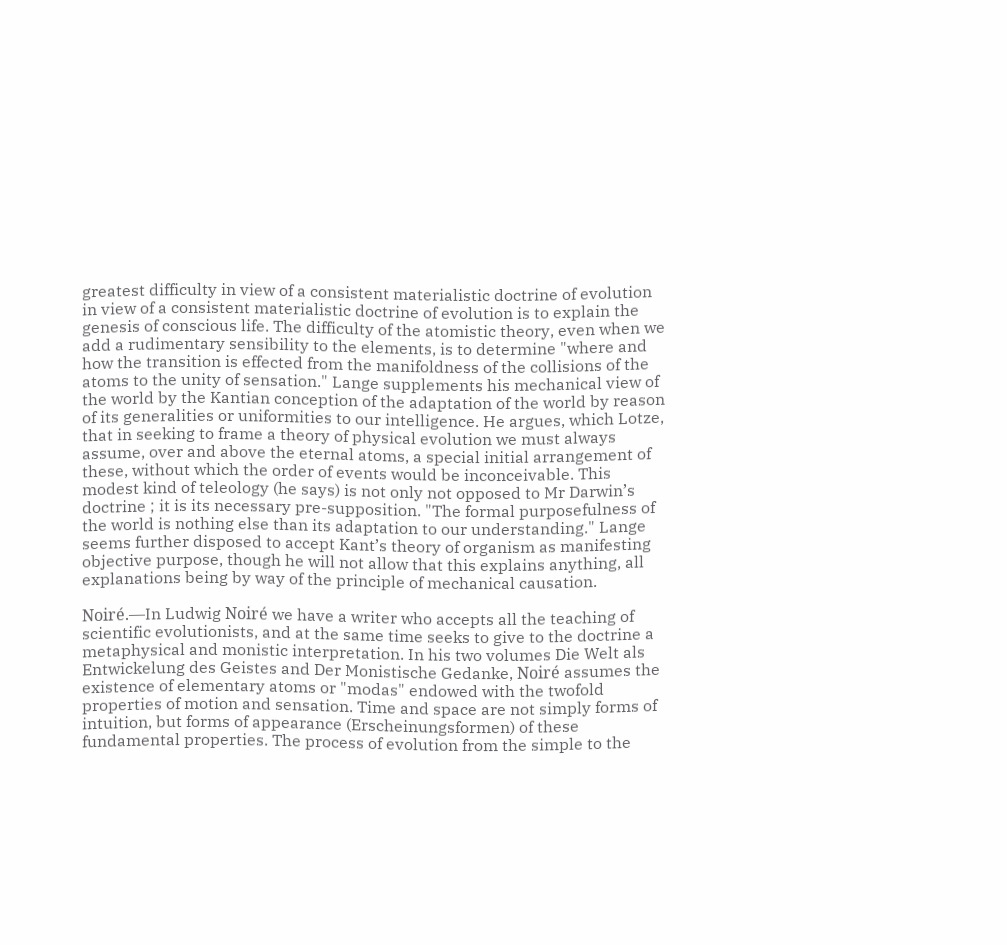greatest difficulty in view of a consistent materialistic doctrine of evolution in view of a consistent materialistic doctrine of evolution is to explain the genesis of conscious life. The difficulty of the atomistic theory, even when we add a rudimentary sensibility to the elements, is to determine "where and how the transition is effected from the manifoldness of the collisions of the atoms to the unity of sensation." Lange supplements his mechanical view of the world by the Kantian conception of the adaptation of the world by reason of its generalities or uniformities to our intelligence. He argues, which Lotze, that in seeking to frame a theory of physical evolution we must always assume, over and above the eternal atoms, a special initial arrangement of these, without which the order of events would be inconceivable. This modest kind of teleology (he says) is not only not opposed to Mr Darwin’s doctrine ; it is its necessary pre-supposition. "The formal purposefulness of the world is nothing else than its adaptation to our understanding." Lange seems further disposed to accept Kant’s theory of organism as manifesting objective purpose, though he will not allow that this explains anything, all explanations being by way of the principle of mechanical causation.

Noiré.—In Ludwig Noiré we have a writer who accepts all the teaching of scientific evolutionists, and at the same time seeks to give to the doctrine a metaphysical and monistic interpretation. In his two volumes Die Welt als Entwickelung des Geistes and Der Monistische Gedanke, Noiré assumes the existence of elementary atoms or "modas" endowed with the twofold properties of motion and sensation. Time and space are not simply forms of intuition, but forms of appearance (Erscheinungsformen) of these fundamental properties. The process of evolution from the simple to the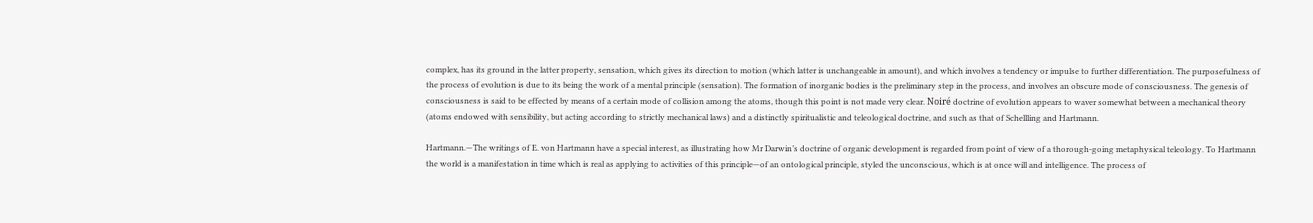complex, has its ground in the latter property, sensation, which gives its direction to motion (which latter is unchangeable in amount), and which involves a tendency or impulse to further differentiation. The purposefulness of the process of evolution is due to its being the work of a mental principle (sensation). The formation of inorganic bodies is the preliminary step in the process, and involves an obscure mode of consciousness. The genesis of consciousness is said to be effected by means of a certain mode of collision among the atoms, though this point is not made very clear. Noiré doctrine of evolution appears to waver somewhat between a mechanical theory (atoms endowed with sensibility, but acting according to strictly mechanical laws) and a distinctly spiritualistic and teleological doctrine, and such as that of Schellling and Hartmann.

Hartmann.—The writings of E. von Hartmann have a special interest, as illustrating how Mr Darwin’s doctrine of organic development is regarded from point of view of a thorough-going metaphysical teleology. To Hartmann the world is a manifestation in time which is real as applying to activities of this principle—of an ontological principle, styled the unconscious, which is at once will and intelligence. The process of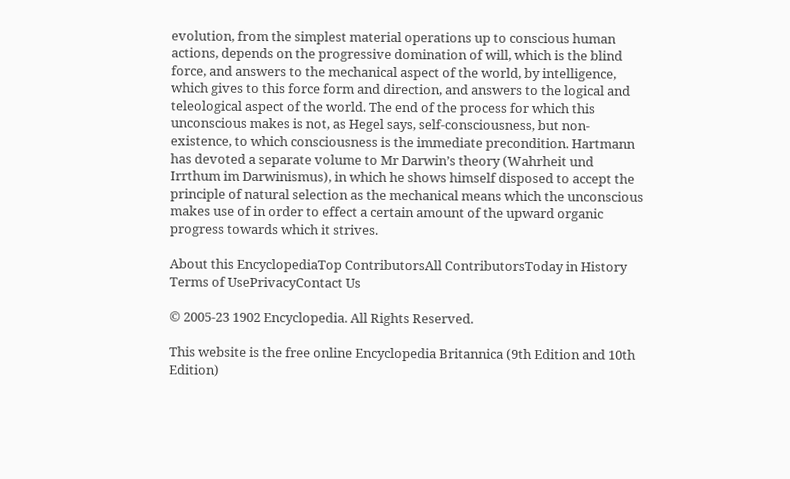evolution, from the simplest material operations up to conscious human actions, depends on the progressive domination of will, which is the blind force, and answers to the mechanical aspect of the world, by intelligence, which gives to this force form and direction, and answers to the logical and teleological aspect of the world. The end of the process for which this unconscious makes is not, as Hegel says, self-consciousness, but non-existence, to which consciousness is the immediate precondition. Hartmann has devoted a separate volume to Mr Darwin’s theory (Wahrheit und Irrthum im Darwinismus), in which he shows himself disposed to accept the principle of natural selection as the mechanical means which the unconscious makes use of in order to effect a certain amount of the upward organic progress towards which it strives.

About this EncyclopediaTop ContributorsAll ContributorsToday in History
Terms of UsePrivacyContact Us

© 2005-23 1902 Encyclopedia. All Rights Reserved.

This website is the free online Encyclopedia Britannica (9th Edition and 10th Edition)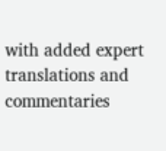with added expert translations and commentaries